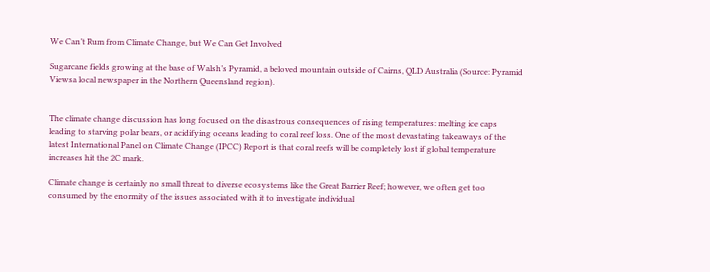We Can’t Rum from Climate Change, but We Can Get Involved

Sugarcane fields growing at the base of Walsh’s Pyramid, a beloved mountain outside of Cairns, QLD Australia (Source: Pyramid  Viewsa local newspaper in the Northern Queensland region).


The climate change discussion has long focused on the disastrous consequences of rising temperatures: melting ice caps leading to starving polar bears, or acidifying oceans leading to coral reef loss. One of the most devastating takeaways of the latest International Panel on Climate Change (IPCC) Report is that coral reefs will be completely lost if global temperature increases hit the 2C mark.

Climate change is certainly no small threat to diverse ecosystems like the Great Barrier Reef; however, we often get too consumed by the enormity of the issues associated with it to investigate individual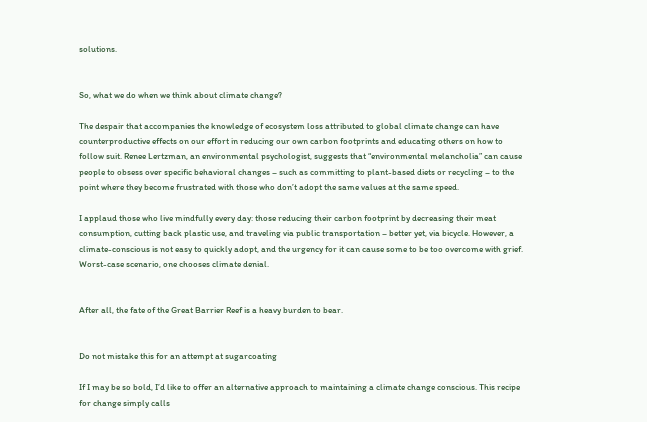solutions.


So, what we do when we think about climate change?

The despair that accompanies the knowledge of ecosystem loss attributed to global climate change can have counterproductive effects on our effort in reducing our own carbon footprints and educating others on how to follow suit. Renee Lertzman, an environmental psychologist, suggests that “environmental melancholia” can cause people to obsess over specific behavioral changes – such as committing to plant-based diets or recycling – to the point where they become frustrated with those who don’t adopt the same values at the same speed.

I applaud those who live mindfully every day: those reducing their carbon footprint by decreasing their meat consumption, cutting back plastic use, and traveling via public transportation – better yet, via bicycle. However, a climate-conscious is not easy to quickly adopt, and the urgency for it can cause some to be too overcome with grief. Worst-case scenario, one chooses climate denial.


After all, the fate of the Great Barrier Reef is a heavy burden to bear.


Do not mistake this for an attempt at sugarcoating

If I may be so bold, I’d like to offer an alternative approach to maintaining a climate change conscious. This recipe for change simply calls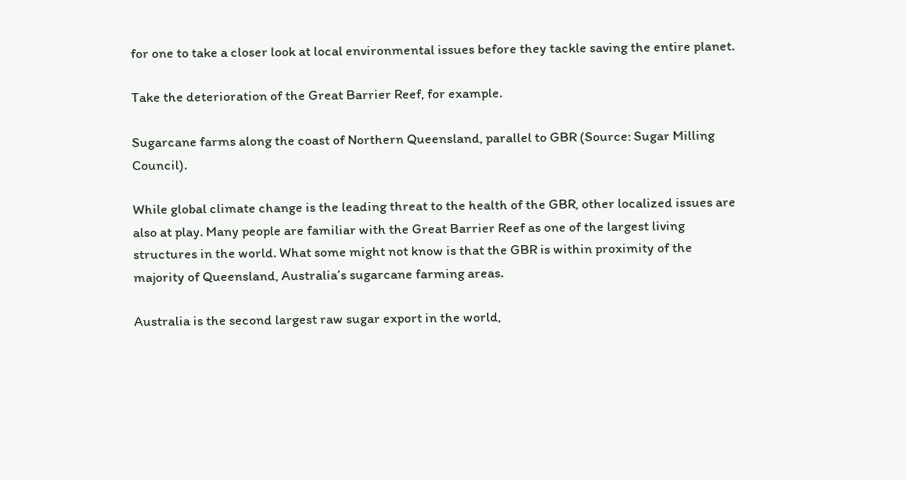for one to take a closer look at local environmental issues before they tackle saving the entire planet.

Take the deterioration of the Great Barrier Reef, for example.

Sugarcane farms along the coast of Northern Queensland, parallel to GBR (Source: Sugar Milling Council).

While global climate change is the leading threat to the health of the GBR, other localized issues are also at play. Many people are familiar with the Great Barrier Reef as one of the largest living structures in the world. What some might not know is that the GBR is within proximity of the majority of Queensland, Australia’s sugarcane farming areas.

Australia is the second largest raw sugar export in the world,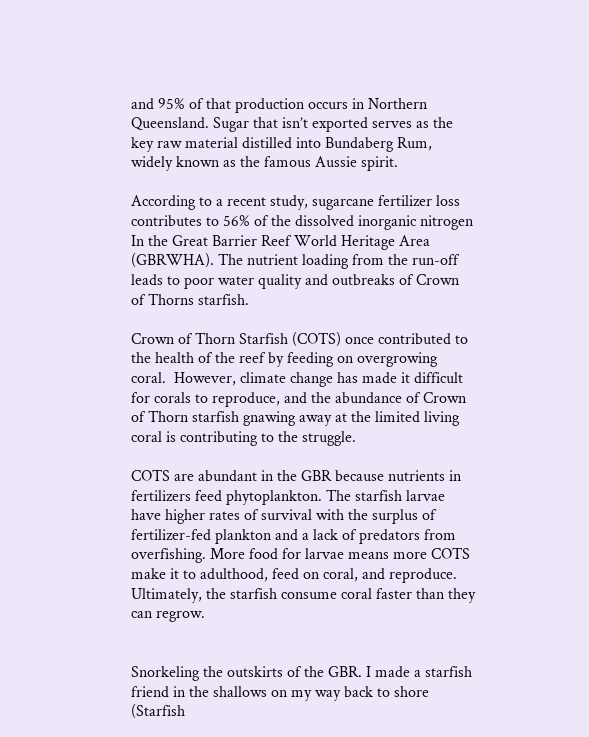and 95% of that production occurs in Northern Queensland. Sugar that isn’t exported serves as the key raw material distilled into Bundaberg Rum, widely known as the famous Aussie spirit.

According to a recent study, sugarcane fertilizer loss contributes to 56% of the dissolved inorganic nitrogen In the Great Barrier Reef World Heritage Area (GBRWHA). The nutrient loading from the run-off leads to poor water quality and outbreaks of Crown of Thorns starfish.

Crown of Thorn Starfish (COTS) once contributed to the health of the reef by feeding on overgrowing coral.  However, climate change has made it difficult for corals to reproduce, and the abundance of Crown of Thorn starfish gnawing away at the limited living coral is contributing to the struggle.

COTS are abundant in the GBR because nutrients in fertilizers feed phytoplankton. The starfish larvae have higher rates of survival with the surplus of fertilizer-fed plankton and a lack of predators from overfishing. More food for larvae means more COTS make it to adulthood, feed on coral, and reproduce. Ultimately, the starfish consume coral faster than they can regrow.


Snorkeling the outskirts of the GBR. I made a starfish friend in the shallows on my way back to shore (Starfish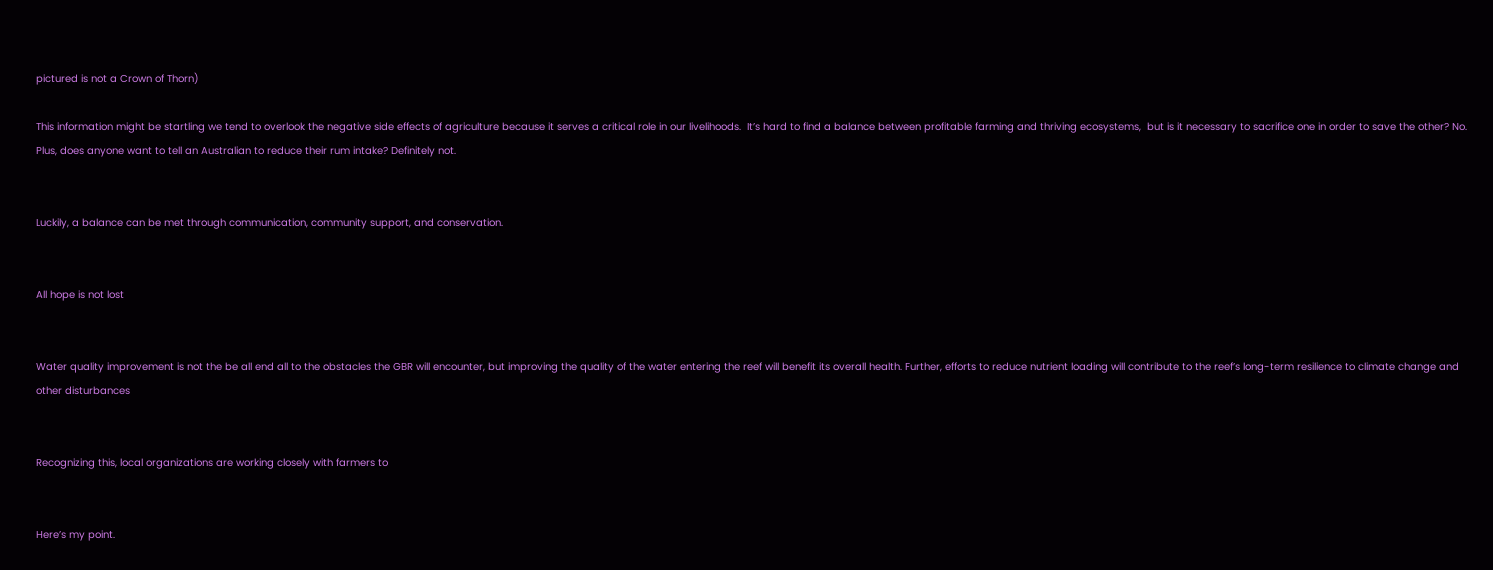pictured is not a Crown of Thorn)

This information might be startling we tend to overlook the negative side effects of agriculture because it serves a critical role in our livelihoods.  It’s hard to find a balance between profitable farming and thriving ecosystems,  but is it necessary to sacrifice one in order to save the other? No. Plus, does anyone want to tell an Australian to reduce their rum intake? Definitely not.


Luckily, a balance can be met through communication, community support, and conservation.


All hope is not lost


Water quality improvement is not the be all end all to the obstacles the GBR will encounter, but improving the quality of the water entering the reef will benefit its overall health. Further, efforts to reduce nutrient loading will contribute to the reef’s long-term resilience to climate change and other disturbances


Recognizing this, local organizations are working closely with farmers to


Here’s my point.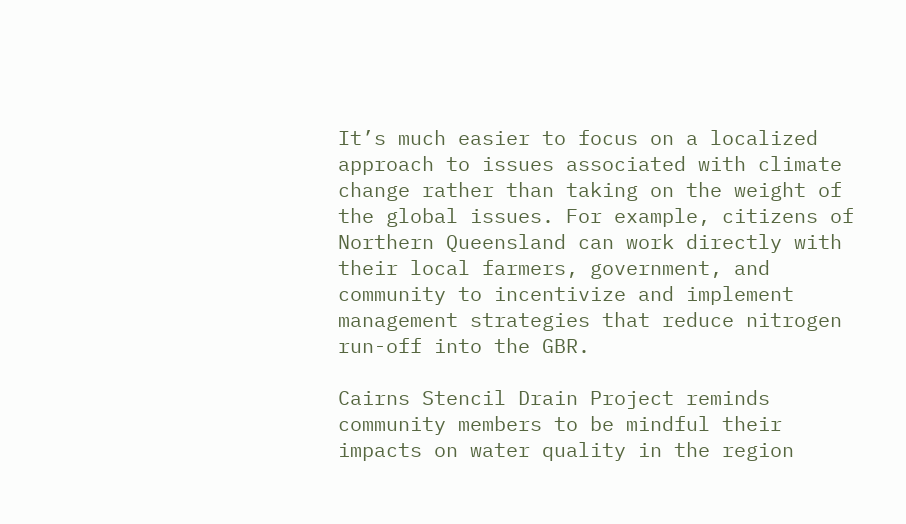It’s much easier to focus on a localized approach to issues associated with climate change rather than taking on the weight of the global issues. For example, citizens of Northern Queensland can work directly with their local farmers, government, and community to incentivize and implement management strategies that reduce nitrogen run-off into the GBR.

Cairns Stencil Drain Project reminds community members to be mindful their impacts on water quality in the region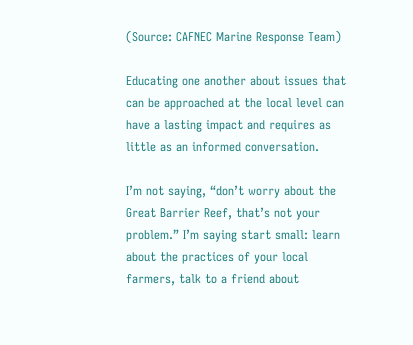(Source: CAFNEC Marine Response Team)

Educating one another about issues that can be approached at the local level can have a lasting impact and requires as little as an informed conversation.

I’m not saying, “don’t worry about the Great Barrier Reef, that’s not your problem.” I’m saying start small: learn about the practices of your local farmers, talk to a friend about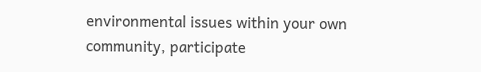environmental issues within your own community, participate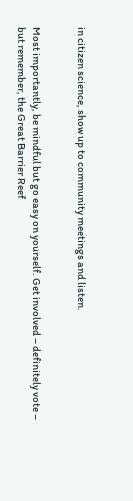in citizen science, show up to community meetings and listen.


Most importantly, be mindful but go easy on yourself. Get involved – definitely vote – but remember, the Great Barrier Reef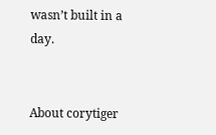wasn’t built in a day.


About corytiger